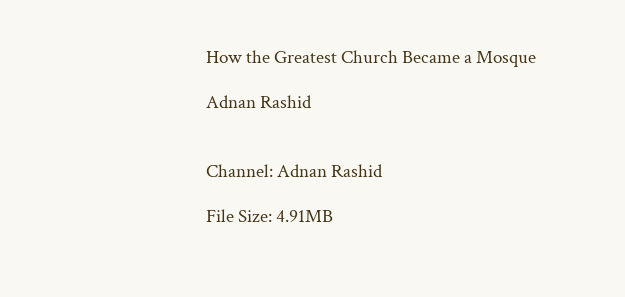How the Greatest Church Became a Mosque

Adnan Rashid


Channel: Adnan Rashid

File Size: 4.91MB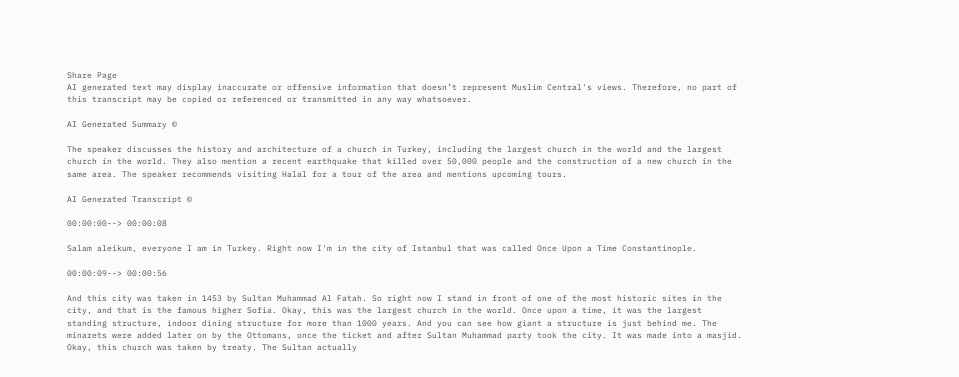Share Page
AI generated text may display inaccurate or offensive information that doesn’t represent Muslim Central's views. Therefore, no part of this transcript may be copied or referenced or transmitted in any way whatsoever.

AI Generated Summary ©

The speaker discusses the history and architecture of a church in Turkey, including the largest church in the world and the largest church in the world. They also mention a recent earthquake that killed over 50,000 people and the construction of a new church in the same area. The speaker recommends visiting Halal for a tour of the area and mentions upcoming tours.

AI Generated Transcript ©

00:00:00--> 00:00:08

Salam aleikum, everyone I am in Turkey. Right now I'm in the city of Istanbul that was called Once Upon a Time Constantinople.

00:00:09--> 00:00:56

And this city was taken in 1453 by Sultan Muhammad Al Fatah. So right now I stand in front of one of the most historic sites in the city, and that is the famous higher Sofia. Okay, this was the largest church in the world. Once upon a time, it was the largest standing structure, indoor dining structure for more than 1000 years. And you can see how giant a structure is just behind me. The minarets were added later on by the Ottomans, once the ticket and after Sultan Muhammad party took the city. It was made into a masjid. Okay, this church was taken by treaty. The Sultan actually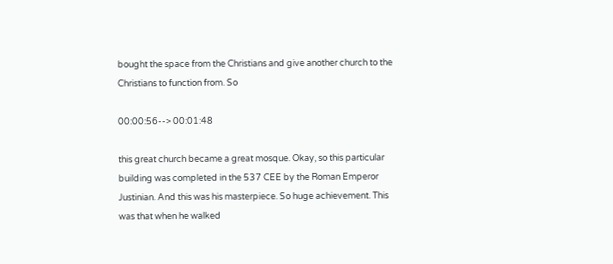bought the space from the Christians and give another church to the Christians to function from. So

00:00:56--> 00:01:48

this great church became a great mosque. Okay, so this particular building was completed in the 537 CEE by the Roman Emperor Justinian. And this was his masterpiece. So huge achievement. This was that when he walked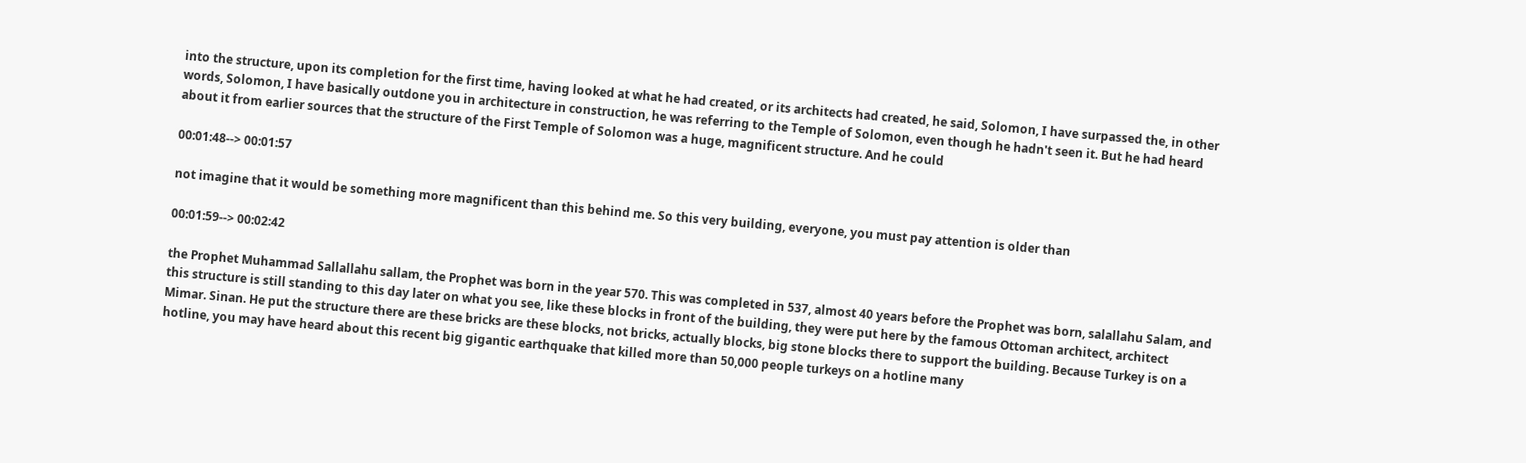into the structure, upon its completion for the first time, having looked at what he had created, or its architects had created, he said, Solomon, I have surpassed the, in other words, Solomon, I have basically outdone you in architecture in construction, he was referring to the Temple of Solomon, even though he hadn't seen it. But he had heard about it from earlier sources that the structure of the First Temple of Solomon was a huge, magnificent structure. And he could

00:01:48--> 00:01:57

not imagine that it would be something more magnificent than this behind me. So this very building, everyone, you must pay attention is older than

00:01:59--> 00:02:42

the Prophet Muhammad Sallallahu sallam, the Prophet was born in the year 570. This was completed in 537, almost 40 years before the Prophet was born, salallahu Salam, and this structure is still standing to this day later on what you see, like these blocks in front of the building, they were put here by the famous Ottoman architect, architect Mimar. Sinan. He put the structure there are these bricks are these blocks, not bricks, actually blocks, big stone blocks there to support the building. Because Turkey is on a hotline, you may have heard about this recent big gigantic earthquake that killed more than 50,000 people turkeys on a hotline many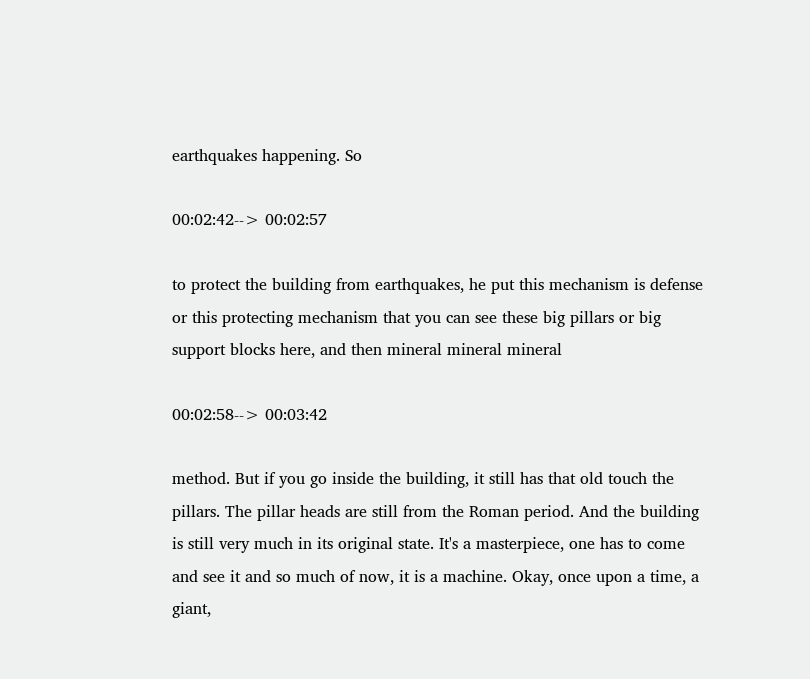earthquakes happening. So

00:02:42--> 00:02:57

to protect the building from earthquakes, he put this mechanism is defense or this protecting mechanism that you can see these big pillars or big support blocks here, and then mineral mineral mineral

00:02:58--> 00:03:42

method. But if you go inside the building, it still has that old touch the pillars. The pillar heads are still from the Roman period. And the building is still very much in its original state. It's a masterpiece, one has to come and see it and so much of now, it is a machine. Okay, once upon a time, a giant,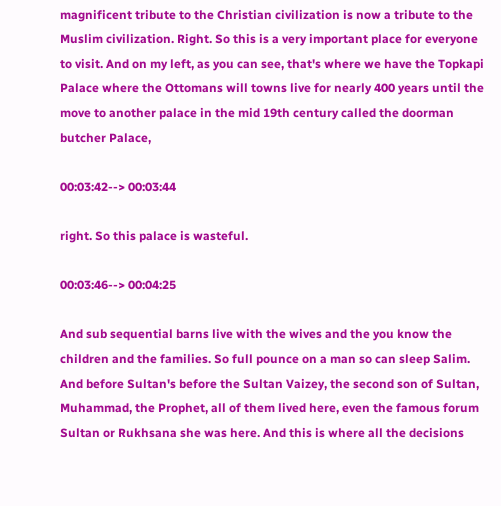magnificent tribute to the Christian civilization is now a tribute to the Muslim civilization. Right. So this is a very important place for everyone to visit. And on my left, as you can see, that's where we have the Topkapi Palace where the Ottomans will towns live for nearly 400 years until the move to another palace in the mid 19th century called the doorman butcher Palace,

00:03:42--> 00:03:44

right. So this palace is wasteful.

00:03:46--> 00:04:25

And sub sequential barns live with the wives and the you know the children and the families. So full pounce on a man so can sleep Salim. And before Sultan's before the Sultan Vaizey, the second son of Sultan, Muhammad, the Prophet, all of them lived here, even the famous forum Sultan or Rukhsana she was here. And this is where all the decisions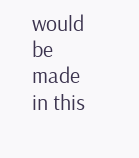would be made in this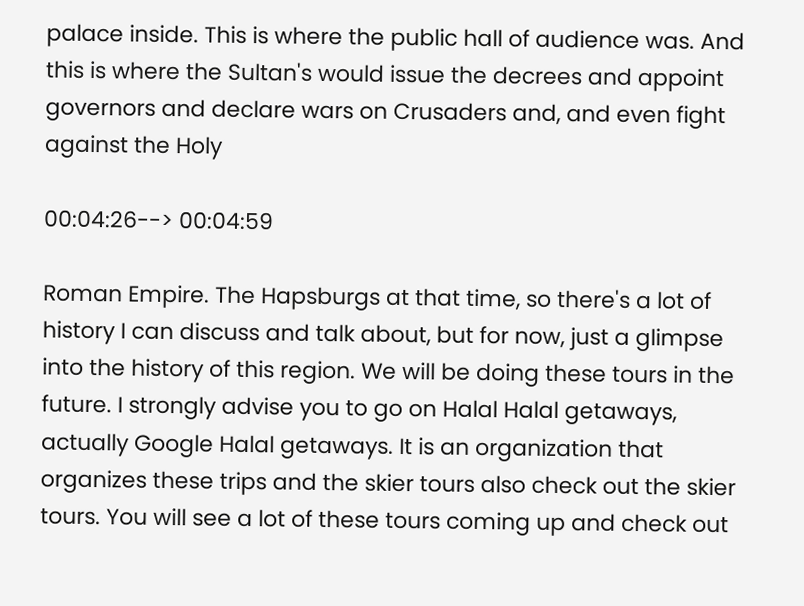palace inside. This is where the public hall of audience was. And this is where the Sultan's would issue the decrees and appoint governors and declare wars on Crusaders and, and even fight against the Holy

00:04:26--> 00:04:59

Roman Empire. The Hapsburgs at that time, so there's a lot of history I can discuss and talk about, but for now, just a glimpse into the history of this region. We will be doing these tours in the future. I strongly advise you to go on Halal Halal getaways, actually Google Halal getaways. It is an organization that organizes these trips and the skier tours also check out the skier tours. You will see a lot of these tours coming up and check out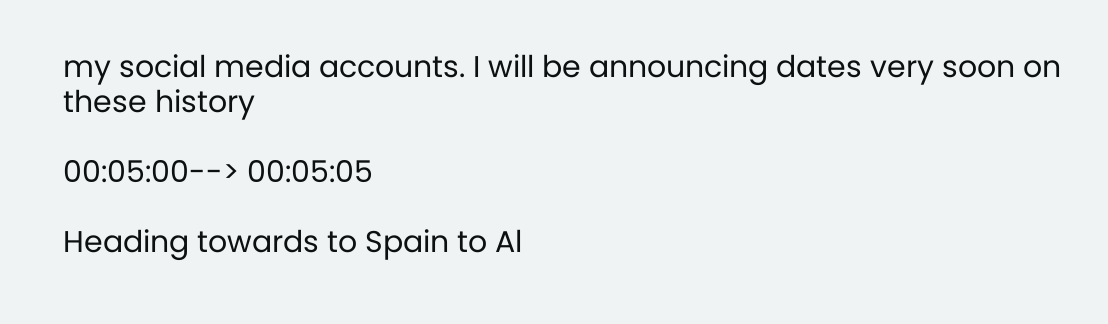my social media accounts. I will be announcing dates very soon on these history

00:05:00--> 00:05:05

Heading towards to Spain to Al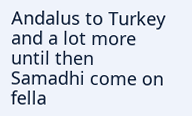Andalus to Turkey and a lot more until then Samadhi come on fella